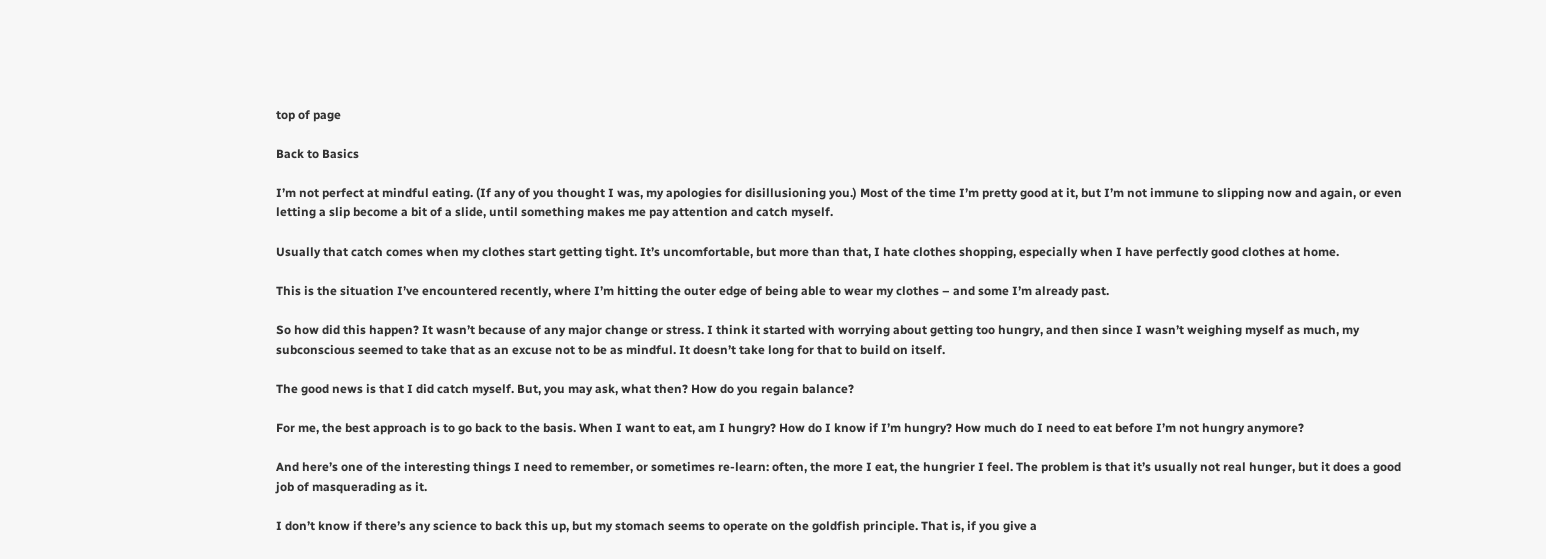top of page

Back to Basics

I’m not perfect at mindful eating. (If any of you thought I was, my apologies for disillusioning you.) Most of the time I’m pretty good at it, but I’m not immune to slipping now and again, or even letting a slip become a bit of a slide, until something makes me pay attention and catch myself.

Usually that catch comes when my clothes start getting tight. It’s uncomfortable, but more than that, I hate clothes shopping, especially when I have perfectly good clothes at home.

This is the situation I’ve encountered recently, where I’m hitting the outer edge of being able to wear my clothes – and some I’m already past.

So how did this happen? It wasn’t because of any major change or stress. I think it started with worrying about getting too hungry, and then since I wasn’t weighing myself as much, my subconscious seemed to take that as an excuse not to be as mindful. It doesn’t take long for that to build on itself.

The good news is that I did catch myself. But, you may ask, what then? How do you regain balance?

For me, the best approach is to go back to the basis. When I want to eat, am I hungry? How do I know if I’m hungry? How much do I need to eat before I’m not hungry anymore?

And here’s one of the interesting things I need to remember, or sometimes re-learn: often, the more I eat, the hungrier I feel. The problem is that it’s usually not real hunger, but it does a good job of masquerading as it.

I don’t know if there’s any science to back this up, but my stomach seems to operate on the goldfish principle. That is, if you give a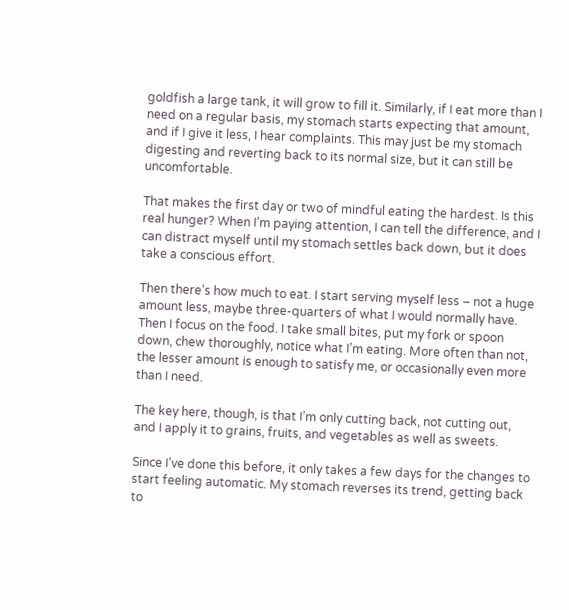goldfish a large tank, it will grow to fill it. Similarly, if I eat more than I need on a regular basis, my stomach starts expecting that amount, and if I give it less, I hear complaints. This may just be my stomach digesting and reverting back to its normal size, but it can still be uncomfortable.

That makes the first day or two of mindful eating the hardest. Is this real hunger? When I’m paying attention, I can tell the difference, and I can distract myself until my stomach settles back down, but it does take a conscious effort.

Then there’s how much to eat. I start serving myself less – not a huge amount less, maybe three-quarters of what I would normally have. Then I focus on the food. I take small bites, put my fork or spoon down, chew thoroughly, notice what I’m eating. More often than not, the lesser amount is enough to satisfy me, or occasionally even more than I need.

The key here, though, is that I’m only cutting back, not cutting out, and I apply it to grains, fruits, and vegetables as well as sweets.

Since I’ve done this before, it only takes a few days for the changes to start feeling automatic. My stomach reverses its trend, getting back to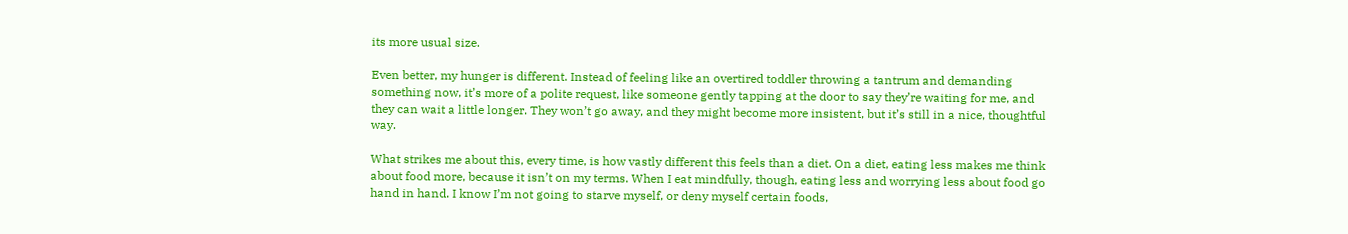its more usual size.

Even better, my hunger is different. Instead of feeling like an overtired toddler throwing a tantrum and demanding something now, it’s more of a polite request, like someone gently tapping at the door to say they’re waiting for me, and they can wait a little longer. They won’t go away, and they might become more insistent, but it’s still in a nice, thoughtful way.

What strikes me about this, every time, is how vastly different this feels than a diet. On a diet, eating less makes me think about food more, because it isn’t on my terms. When I eat mindfully, though, eating less and worrying less about food go hand in hand. I know I’m not going to starve myself, or deny myself certain foods,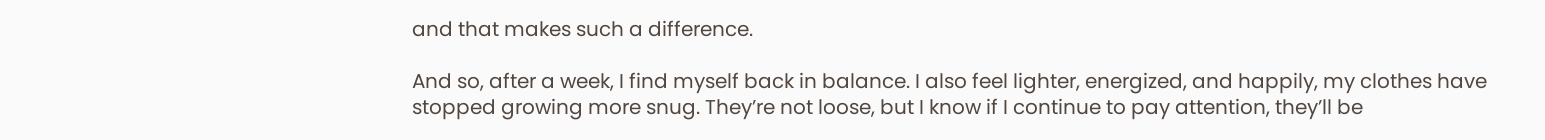and that makes such a difference.

And so, after a week, I find myself back in balance. I also feel lighter, energized, and happily, my clothes have stopped growing more snug. They’re not loose, but I know if I continue to pay attention, they’ll be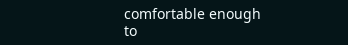comfortable enough to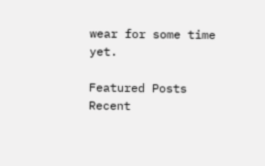wear for some time yet.

Featured Posts
Recent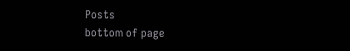Posts
bottom of page